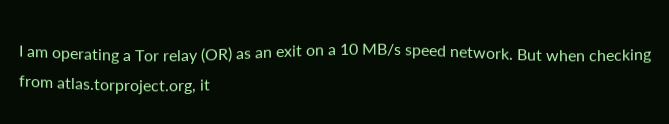I am operating a Tor relay (OR) as an exit on a 10 MB/s speed network. But when checking from atlas.torproject.org, it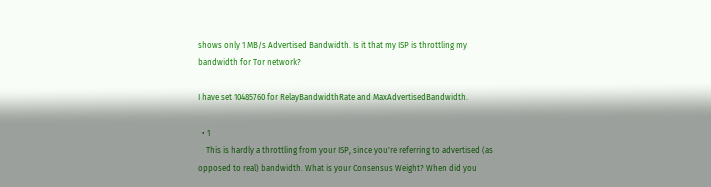shows only 1 MB/s Advertised Bandwidth. Is it that my ISP is throttling my bandwidth for Tor network?

I have set 10485760 for RelayBandwidthRate and MaxAdvertisedBandwidth.

  • 1
    This is hardly a throttling from your ISP, since you're referring to advertised (as opposed to real) bandwidth. What is your Consensus Weight? When did you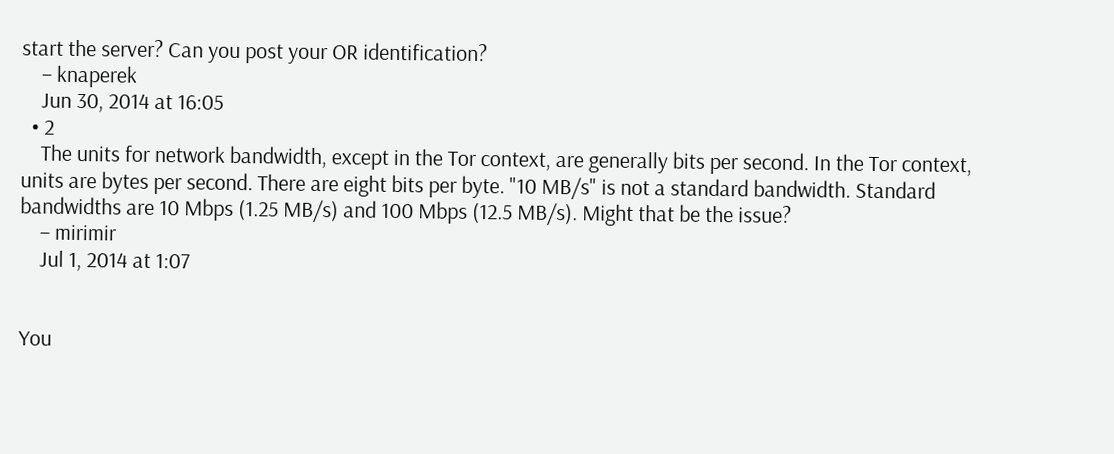start the server? Can you post your OR identification?
    – knaperek
    Jun 30, 2014 at 16:05
  • 2
    The units for network bandwidth, except in the Tor context, are generally bits per second. In the Tor context, units are bytes per second. There are eight bits per byte. "10 MB/s" is not a standard bandwidth. Standard bandwidths are 10 Mbps (1.25 MB/s) and 100 Mbps (12.5 MB/s). Might that be the issue?
    – mirimir
    Jul 1, 2014 at 1:07


You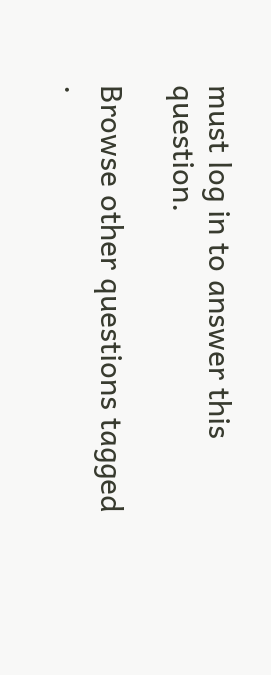must log in to answer this question.

Browse other questions tagged .